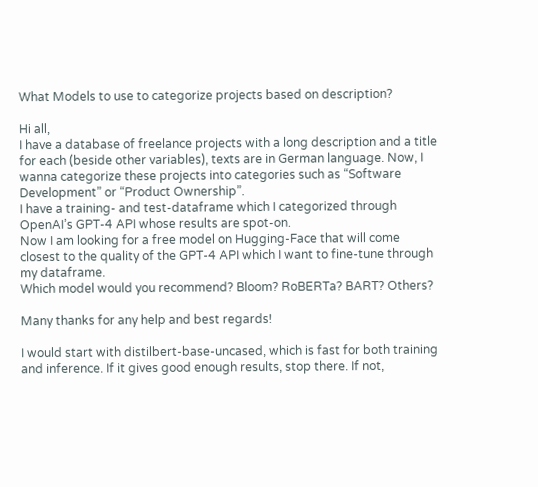What Models to use to categorize projects based on description?

Hi all,
I have a database of freelance projects with a long description and a title for each (beside other variables), texts are in German language. Now, I wanna categorize these projects into categories such as “Software Development” or “Product Ownership”.
I have a training- and test-dataframe which I categorized through OpenAI’s GPT-4 API whose results are spot-on.
Now I am looking for a free model on Hugging-Face that will come closest to the quality of the GPT-4 API which I want to fine-tune through my dataframe.
Which model would you recommend? Bloom? RoBERTa? BART? Others?

Many thanks for any help and best regards!

I would start with distilbert-base-uncased, which is fast for both training and inference. If it gives good enough results, stop there. If not,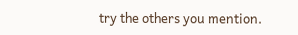try the others you mention.